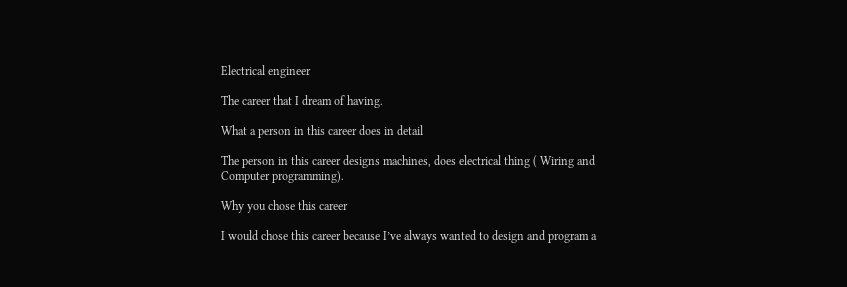Electrical engineer

The career that I dream of having.

What a person in this career does in detail

The person in this career designs machines, does electrical thing ( Wiring and Computer programming).

Why you chose this career

I would chose this career because I’ve always wanted to design and program a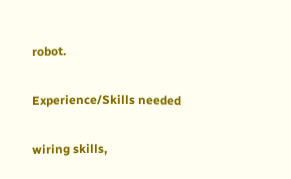robot.

Experience/Skills needed

wiring skills,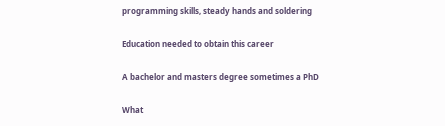programming skills, steady hands and soldering

Education needed to obtain this career

A bachelor and masters degree sometimes a PhD

What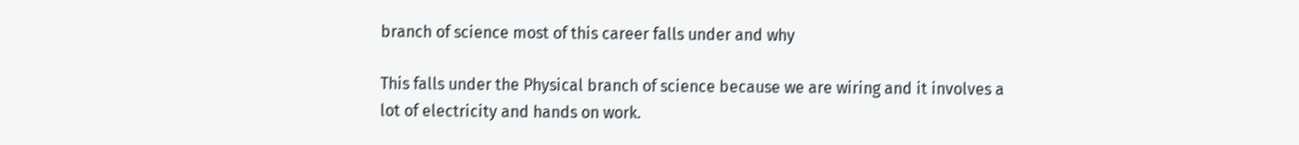branch of science most of this career falls under and why

This falls under the Physical branch of science because we are wiring and it involves a lot of electricity and hands on work.